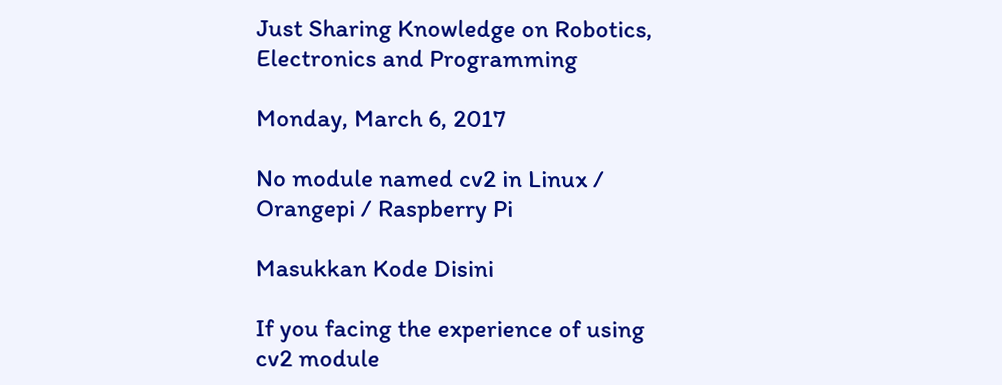Just Sharing Knowledge on Robotics, Electronics and Programming

Monday, March 6, 2017

No module named cv2 in Linux / Orangepi / Raspberry Pi

Masukkan Kode Disini

If you facing the experience of using cv2 module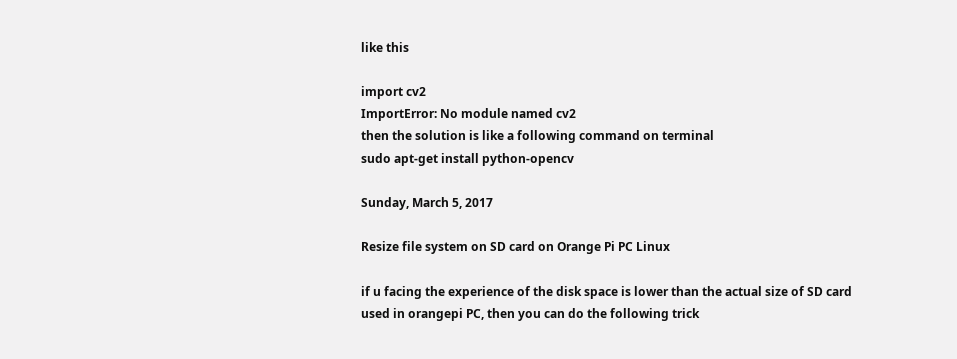like this

import cv2
ImportError: No module named cv2
then the solution is like a following command on terminal
sudo apt-get install python-opencv

Sunday, March 5, 2017

Resize file system on SD card on Orange Pi PC Linux

if u facing the experience of the disk space is lower than the actual size of SD card  used in orangepi PC, then you can do the following trick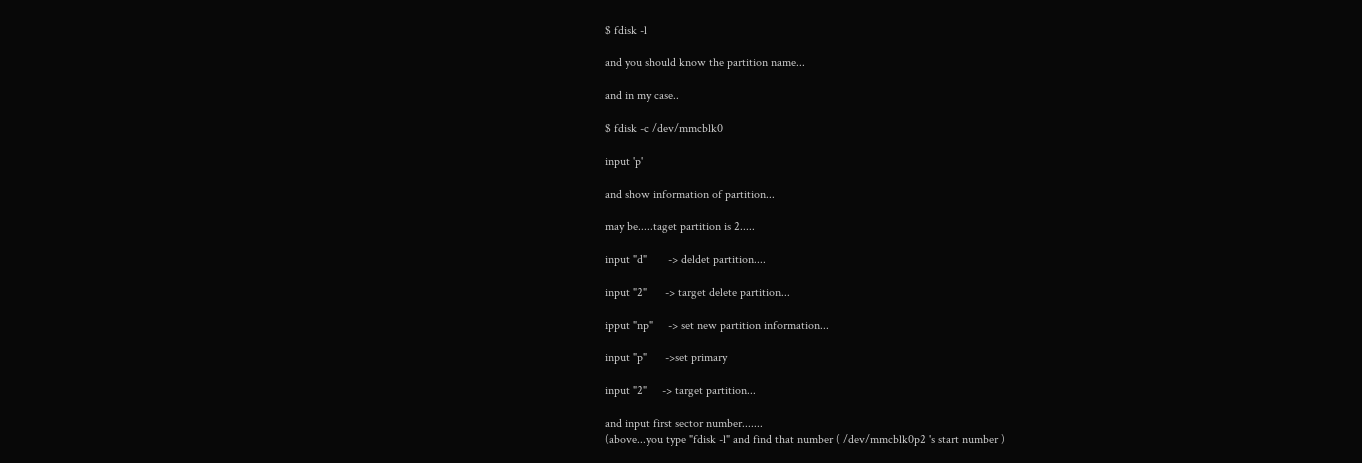$ fdisk -l

and you should know the partition name...

and in my case..

$ fdisk -c /dev/mmcblk0

input 'p'

and show information of partition...

may be.....taget partition is 2.....

input "d"       -> deldet partition....

input "2"      -> target delete partition...

ipput "np"     -> set new partition information...

input "p"      ->set primary

input "2"     -> target partition...

and input first sector number.......
(above...you type "fdisk -l" and find that number ( /dev/mmcblk0p2 's start number )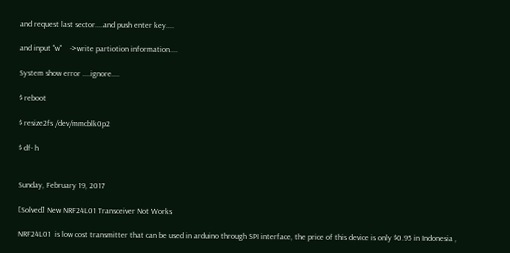and request last sector....and push enter key....

and input "w"    ->write partiotion information....

System show error ....ignore....

$ reboot

$ resize2fs /dev/mmcblk0p2

$ df- h


Sunday, February 19, 2017

[Solved] New NRF24L01 Transceiver Not Works

NRF24L01  is low cost transmitter that can be used in arduino through SPI interface, the price of this device is only $0.95 in Indonesia ,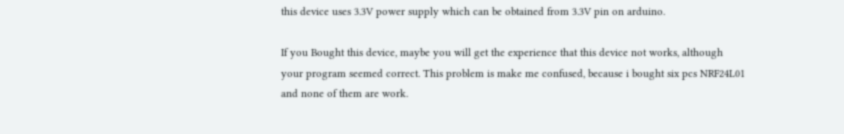this device uses 3.3V power supply which can be obtained from 3.3V pin on arduino.

If you Bought this device, maybe you will get the experience that this device not works, although your program seemed correct. This problem is make me confused, because i bought six pcs NRF24L01  and none of them are work.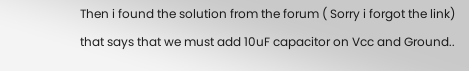Then i found the solution from the forum ( Sorry i forgot the link) that says that we must add 10uF capacitor on Vcc and Ground..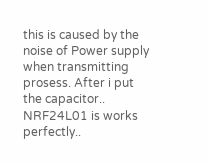this is caused by the noise of Power supply when transmitting prosess. After i put the capacitor.. NRF24L01 is works perfectly..